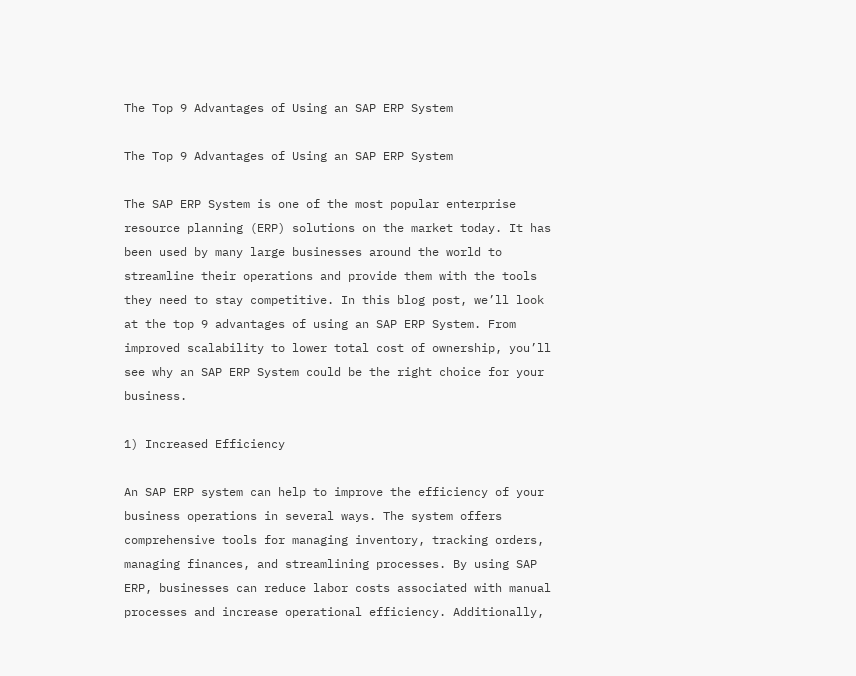The Top 9 Advantages of Using an SAP ERP System

The Top 9 Advantages of Using an SAP ERP System

The SAP ERP System is one of the most popular enterprise resource planning (ERP) solutions on the market today. It has been used by many large businesses around the world to streamline their operations and provide them with the tools they need to stay competitive. In this blog post, we’ll look at the top 9 advantages of using an SAP ERP System. From improved scalability to lower total cost of ownership, you’ll see why an SAP ERP System could be the right choice for your business.

1) Increased Efficiency

An SAP ERP system can help to improve the efficiency of your business operations in several ways. The system offers comprehensive tools for managing inventory, tracking orders, managing finances, and streamlining processes. By using SAP ERP, businesses can reduce labor costs associated with manual processes and increase operational efficiency. Additionally,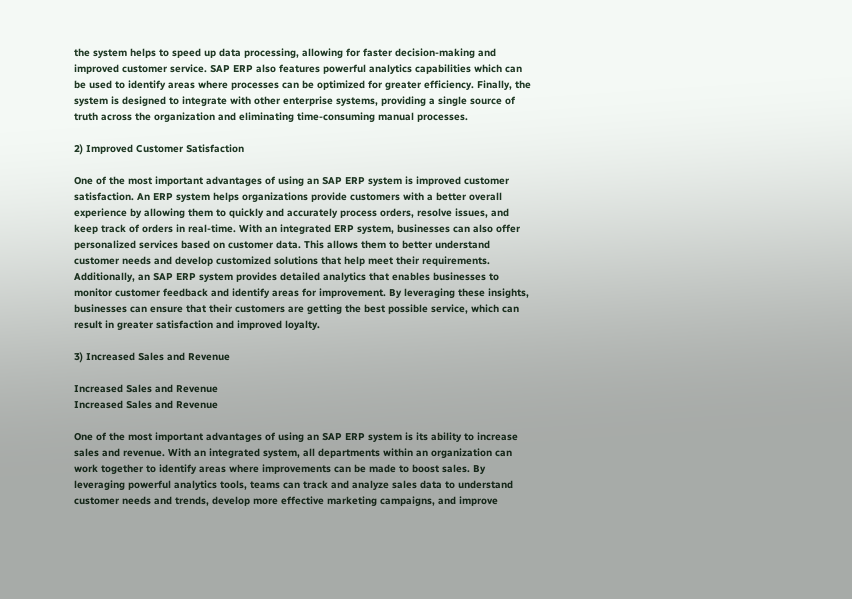the system helps to speed up data processing, allowing for faster decision-making and improved customer service. SAP ERP also features powerful analytics capabilities which can be used to identify areas where processes can be optimized for greater efficiency. Finally, the system is designed to integrate with other enterprise systems, providing a single source of truth across the organization and eliminating time-consuming manual processes.

2) Improved Customer Satisfaction

One of the most important advantages of using an SAP ERP system is improved customer satisfaction. An ERP system helps organizations provide customers with a better overall experience by allowing them to quickly and accurately process orders, resolve issues, and keep track of orders in real-time. With an integrated ERP system, businesses can also offer personalized services based on customer data. This allows them to better understand customer needs and develop customized solutions that help meet their requirements. Additionally, an SAP ERP system provides detailed analytics that enables businesses to monitor customer feedback and identify areas for improvement. By leveraging these insights, businesses can ensure that their customers are getting the best possible service, which can result in greater satisfaction and improved loyalty.

3) Increased Sales and Revenue

Increased Sales and Revenue
Increased Sales and Revenue

One of the most important advantages of using an SAP ERP system is its ability to increase sales and revenue. With an integrated system, all departments within an organization can work together to identify areas where improvements can be made to boost sales. By leveraging powerful analytics tools, teams can track and analyze sales data to understand customer needs and trends, develop more effective marketing campaigns, and improve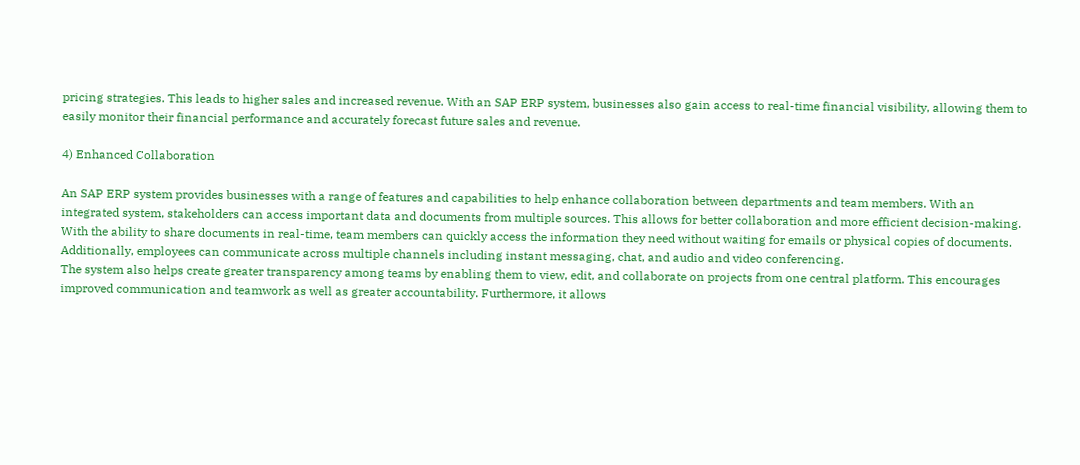pricing strategies. This leads to higher sales and increased revenue. With an SAP ERP system, businesses also gain access to real-time financial visibility, allowing them to easily monitor their financial performance and accurately forecast future sales and revenue.

4) Enhanced Collaboration

An SAP ERP system provides businesses with a range of features and capabilities to help enhance collaboration between departments and team members. With an integrated system, stakeholders can access important data and documents from multiple sources. This allows for better collaboration and more efficient decision-making.
With the ability to share documents in real-time, team members can quickly access the information they need without waiting for emails or physical copies of documents. Additionally, employees can communicate across multiple channels including instant messaging, chat, and audio and video conferencing.
The system also helps create greater transparency among teams by enabling them to view, edit, and collaborate on projects from one central platform. This encourages improved communication and teamwork as well as greater accountability. Furthermore, it allows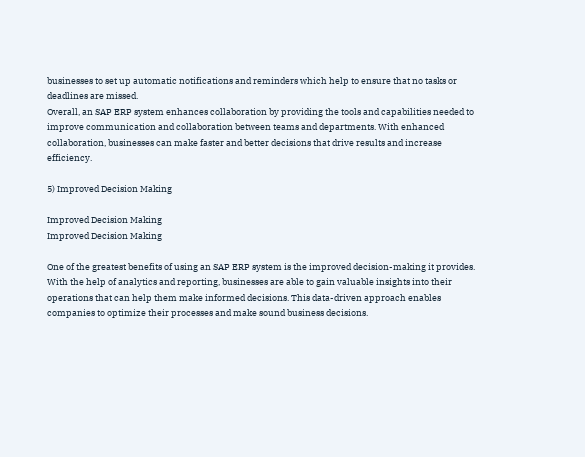businesses to set up automatic notifications and reminders which help to ensure that no tasks or deadlines are missed.
Overall, an SAP ERP system enhances collaboration by providing the tools and capabilities needed to improve communication and collaboration between teams and departments. With enhanced collaboration, businesses can make faster and better decisions that drive results and increase efficiency.

5) Improved Decision Making

Improved Decision Making
Improved Decision Making

One of the greatest benefits of using an SAP ERP system is the improved decision-making it provides. With the help of analytics and reporting, businesses are able to gain valuable insights into their operations that can help them make informed decisions. This data-driven approach enables companies to optimize their processes and make sound business decisions.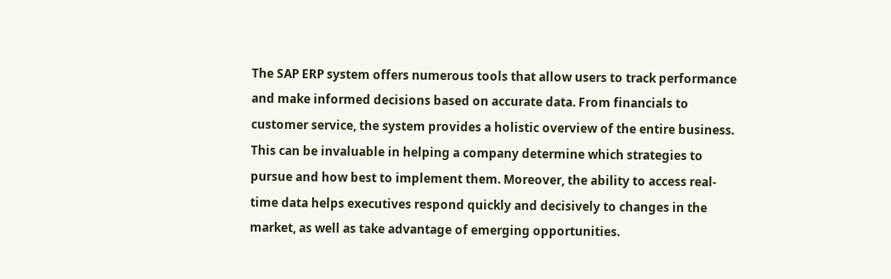The SAP ERP system offers numerous tools that allow users to track performance and make informed decisions based on accurate data. From financials to customer service, the system provides a holistic overview of the entire business. This can be invaluable in helping a company determine which strategies to pursue and how best to implement them. Moreover, the ability to access real-time data helps executives respond quickly and decisively to changes in the market, as well as take advantage of emerging opportunities.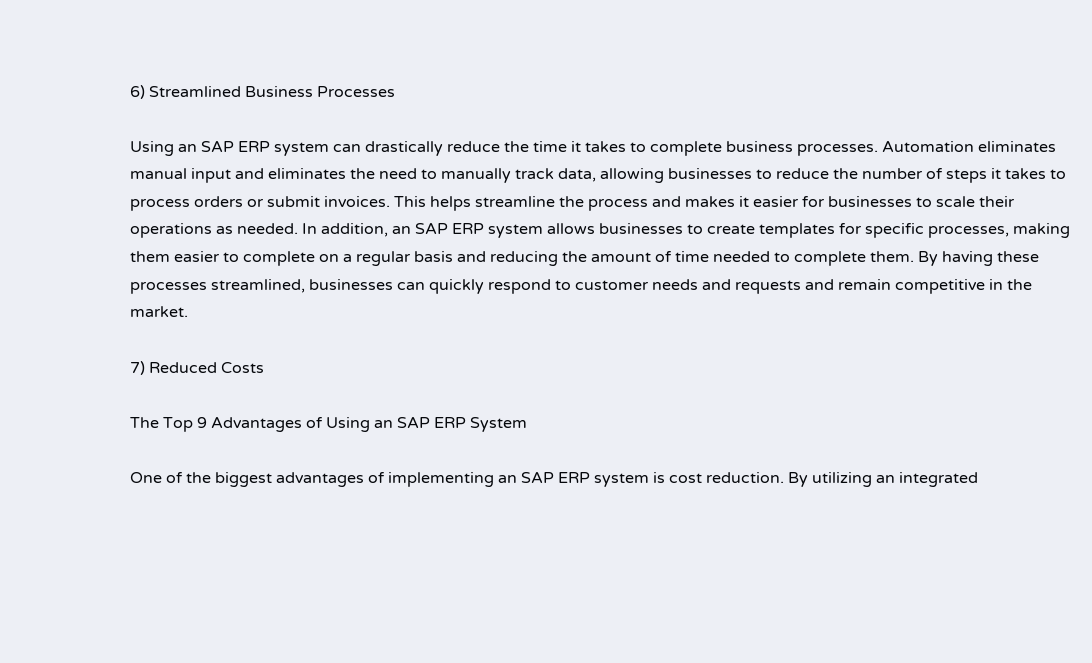6) Streamlined Business Processes

Using an SAP ERP system can drastically reduce the time it takes to complete business processes. Automation eliminates manual input and eliminates the need to manually track data, allowing businesses to reduce the number of steps it takes to process orders or submit invoices. This helps streamline the process and makes it easier for businesses to scale their operations as needed. In addition, an SAP ERP system allows businesses to create templates for specific processes, making them easier to complete on a regular basis and reducing the amount of time needed to complete them. By having these processes streamlined, businesses can quickly respond to customer needs and requests and remain competitive in the market.

7) Reduced Costs

The Top 9 Advantages of Using an SAP ERP System

One of the biggest advantages of implementing an SAP ERP system is cost reduction. By utilizing an integrated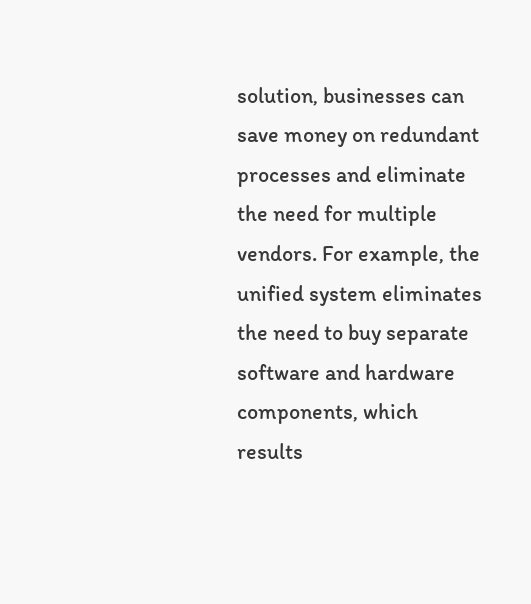solution, businesses can save money on redundant processes and eliminate the need for multiple vendors. For example, the unified system eliminates the need to buy separate software and hardware components, which results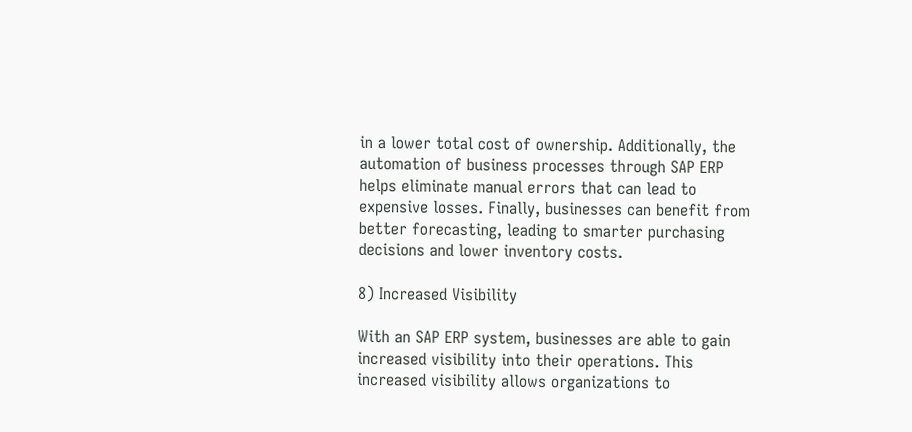in a lower total cost of ownership. Additionally, the automation of business processes through SAP ERP helps eliminate manual errors that can lead to expensive losses. Finally, businesses can benefit from better forecasting, leading to smarter purchasing decisions and lower inventory costs.

8) Increased Visibility

With an SAP ERP system, businesses are able to gain increased visibility into their operations. This increased visibility allows organizations to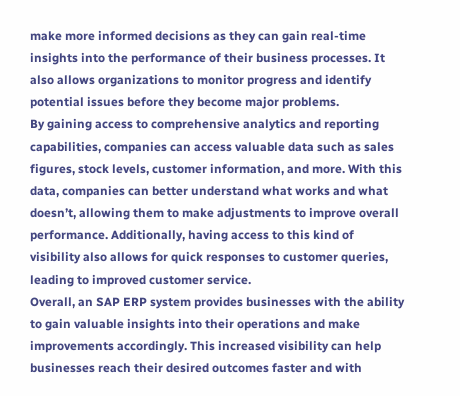make more informed decisions as they can gain real-time insights into the performance of their business processes. It also allows organizations to monitor progress and identify potential issues before they become major problems.
By gaining access to comprehensive analytics and reporting capabilities, companies can access valuable data such as sales figures, stock levels, customer information, and more. With this data, companies can better understand what works and what doesn’t, allowing them to make adjustments to improve overall performance. Additionally, having access to this kind of visibility also allows for quick responses to customer queries, leading to improved customer service.
Overall, an SAP ERP system provides businesses with the ability to gain valuable insights into their operations and make improvements accordingly. This increased visibility can help businesses reach their desired outcomes faster and with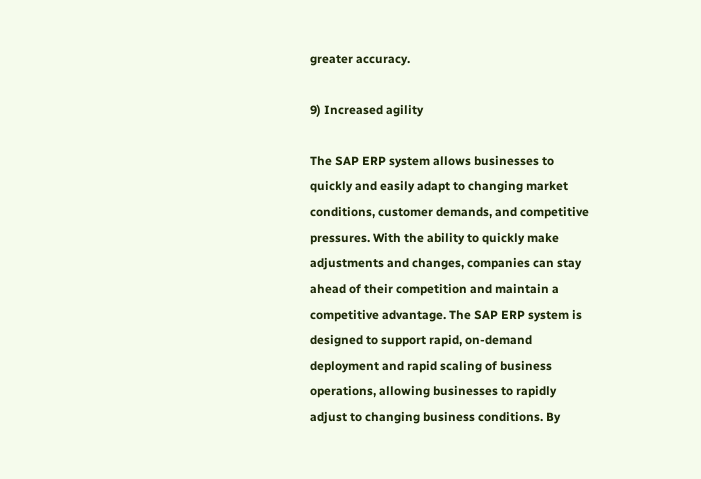greater accuracy.

9) Increased agility

The SAP ERP system allows businesses to quickly and easily adapt to changing market conditions, customer demands, and competitive pressures. With the ability to quickly make adjustments and changes, companies can stay ahead of their competition and maintain a competitive advantage. The SAP ERP system is designed to support rapid, on-demand deployment and rapid scaling of business operations, allowing businesses to rapidly adjust to changing business conditions. By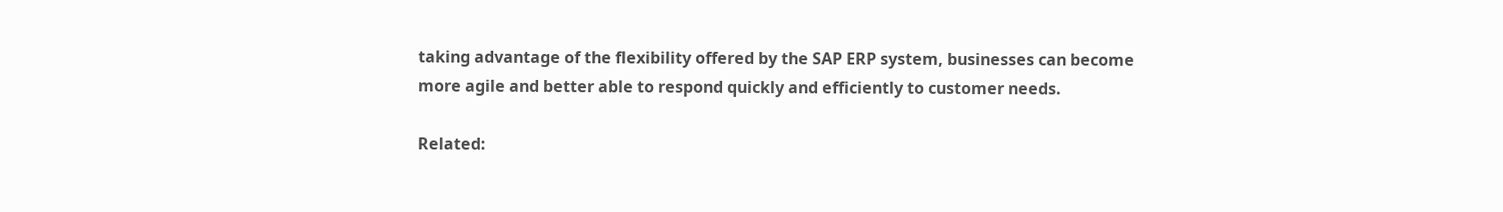taking advantage of the flexibility offered by the SAP ERP system, businesses can become more agile and better able to respond quickly and efficiently to customer needs.

Related: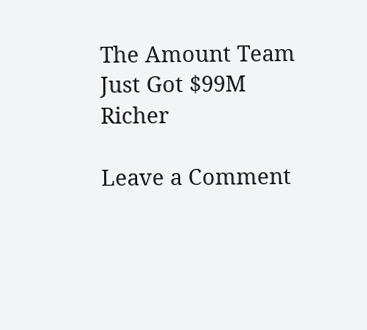The Amount Team Just Got $99M Richer

Leave a Comment